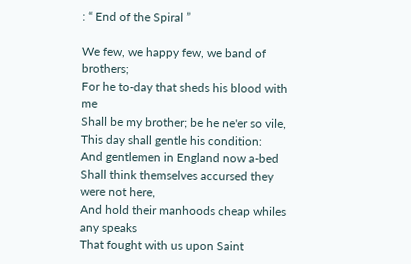: “ End of the Spiral ”

We few, we happy few, we band of brothers;
For he to-day that sheds his blood with me
Shall be my brother; be he ne'er so vile,
This day shall gentle his condition:
And gentlemen in England now a-bed
Shall think themselves accursed they were not here,
And hold their manhoods cheap whiles any speaks
That fought with us upon Saint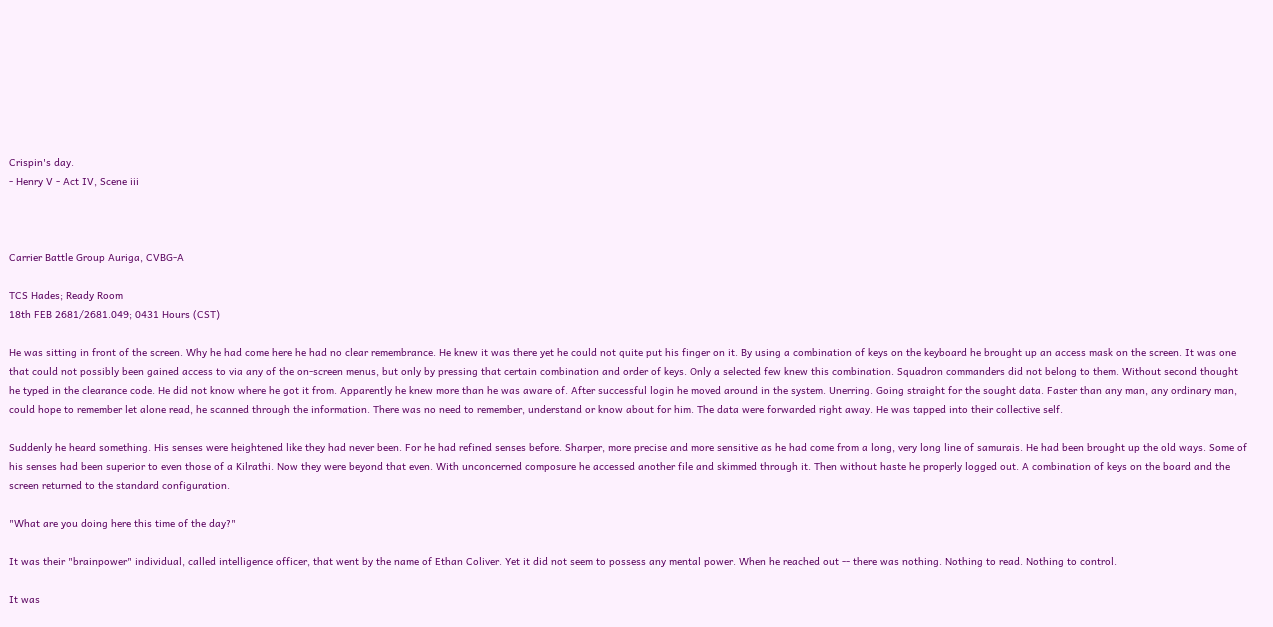Crispin's day.
- Henry V - Act IV, Scene iii



Carrier Battle Group Auriga, CVBG-A

TCS Hades; Ready Room
18th FEB 2681/2681.049; 0431 Hours (CST)

He was sitting in front of the screen. Why he had come here he had no clear remembrance. He knew it was there yet he could not quite put his finger on it. By using a combination of keys on the keyboard he brought up an access mask on the screen. It was one that could not possibly been gained access to via any of the on-screen menus, but only by pressing that certain combination and order of keys. Only a selected few knew this combination. Squadron commanders did not belong to them. Without second thought he typed in the clearance code. He did not know where he got it from. Apparently he knew more than he was aware of. After successful login he moved around in the system. Unerring. Going straight for the sought data. Faster than any man, any ordinary man, could hope to remember let alone read, he scanned through the information. There was no need to remember, understand or know about for him. The data were forwarded right away. He was tapped into their collective self.

Suddenly he heard something. His senses were heightened like they had never been. For he had refined senses before. Sharper, more precise and more sensitive as he had come from a long, very long line of samurais. He had been brought up the old ways. Some of his senses had been superior to even those of a Kilrathi. Now they were beyond that even. With unconcerned composure he accessed another file and skimmed through it. Then without haste he properly logged out. A combination of keys on the board and the screen returned to the standard configuration.

"What are you doing here this time of the day?"

It was their "brainpower" individual, called intelligence officer, that went by the name of Ethan Coliver. Yet it did not seem to possess any mental power. When he reached out -- there was nothing. Nothing to read. Nothing to control.

It was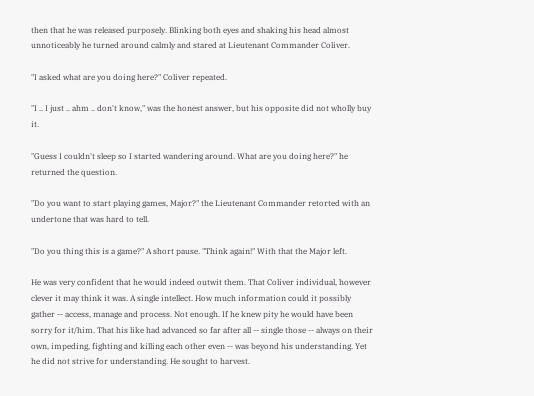then that he was released purposely. Blinking both eyes and shaking his head almost unnoticeably he turned around calmly and stared at Lieutenant Commander Coliver.

"I asked what are you doing here?" Coliver repeated.

"I .. I just .. ahm .. don't know," was the honest answer, but his opposite did not wholly buy it.

"Guess I couldn't sleep so I started wandering around. What are you doing here?" he returned the question.

"Do you want to start playing games, Major?" the Lieutenant Commander retorted with an undertone that was hard to tell.

"Do you thing this is a game?" A short pause. "Think again!" With that the Major left.

He was very confident that he would indeed outwit them. That Coliver individual, however clever it may think it was. A single intellect. How much information could it possibly gather -- access, manage and process. Not enough. If he knew pity he would have been sorry for it/him. That his like had advanced so far after all -- single those -- always on their own, impeding, fighting and killing each other even -- was beyond his understanding. Yet he did not strive for understanding. He sought to harvest.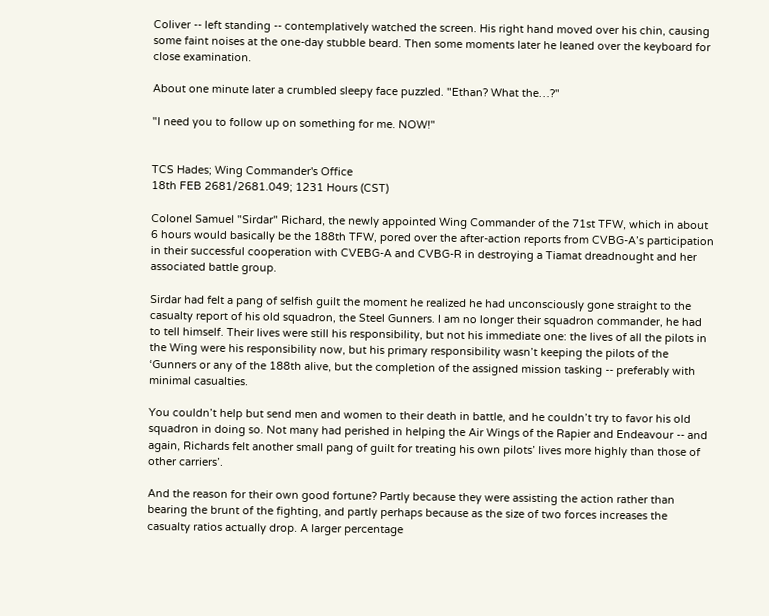Coliver -- left standing -- contemplatively watched the screen. His right hand moved over his chin, causing some faint noises at the one-day stubble beard. Then some moments later he leaned over the keyboard for close examination.

About one minute later a crumbled sleepy face puzzled. "Ethan? What the…?"

"I need you to follow up on something for me. NOW!"


TCS Hades; Wing Commander's Office
18th FEB 2681/2681.049; 1231 Hours (CST)

Colonel Samuel "Sirdar" Richard, the newly appointed Wing Commander of the 71st TFW, which in about 6 hours would basically be the 188th TFW, pored over the after-action reports from CVBG-A’s participation in their successful cooperation with CVEBG-A and CVBG-R in destroying a Tiamat dreadnought and her associated battle group.

Sirdar had felt a pang of selfish guilt the moment he realized he had unconsciously gone straight to the casualty report of his old squadron, the Steel Gunners. I am no longer their squadron commander, he had to tell himself. Their lives were still his responsibility, but not his immediate one: the lives of all the pilots in the Wing were his responsibility now, but his primary responsibility wasn’t keeping the pilots of the ‘Gunners or any of the 188th alive, but the completion of the assigned mission tasking -- preferably with minimal casualties.

You couldn’t help but send men and women to their death in battle, and he couldn’t try to favor his old squadron in doing so. Not many had perished in helping the Air Wings of the Rapier and Endeavour -- and again, Richards felt another small pang of guilt for treating his own pilots’ lives more highly than those of other carriers’.

And the reason for their own good fortune? Partly because they were assisting the action rather than bearing the brunt of the fighting, and partly perhaps because as the size of two forces increases the casualty ratios actually drop. A larger percentage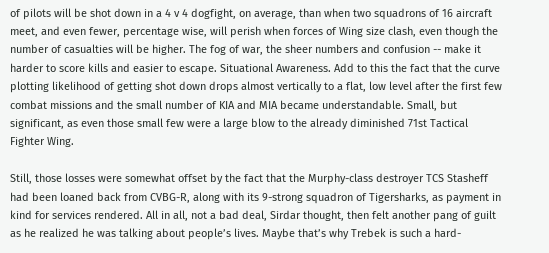of pilots will be shot down in a 4 v 4 dogfight, on average, than when two squadrons of 16 aircraft meet, and even fewer, percentage wise, will perish when forces of Wing size clash, even though the number of casualties will be higher. The fog of war, the sheer numbers and confusion -- make it harder to score kills and easier to escape. Situational Awareness. Add to this the fact that the curve plotting likelihood of getting shot down drops almost vertically to a flat, low level after the first few combat missions and the small number of KIA and MIA became understandable. Small, but significant, as even those small few were a large blow to the already diminished 71st Tactical Fighter Wing.

Still, those losses were somewhat offset by the fact that the Murphy-class destroyer TCS Stasheff had been loaned back from CVBG-R, along with its 9-strong squadron of Tigersharks, as payment in kind for services rendered. All in all, not a bad deal, Sirdar thought, then felt another pang of guilt as he realized he was talking about people’s lives. Maybe that’s why Trebek is such a hard-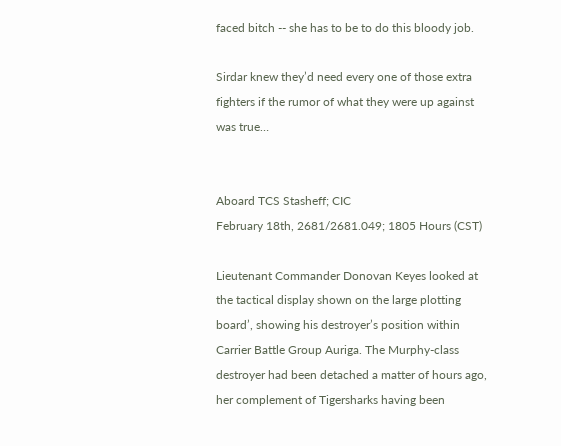faced bitch -- she has to be to do this bloody job.

Sirdar knew they’d need every one of those extra fighters if the rumor of what they were up against was true…


Aboard TCS Stasheff; CIC
February 18th, 2681/2681.049; 1805 Hours (CST)

Lieutenant Commander Donovan Keyes looked at the tactical display shown on the large plotting board’, showing his destroyer’s position within Carrier Battle Group Auriga. The Murphy-class destroyer had been detached a matter of hours ago, her complement of Tigersharks having been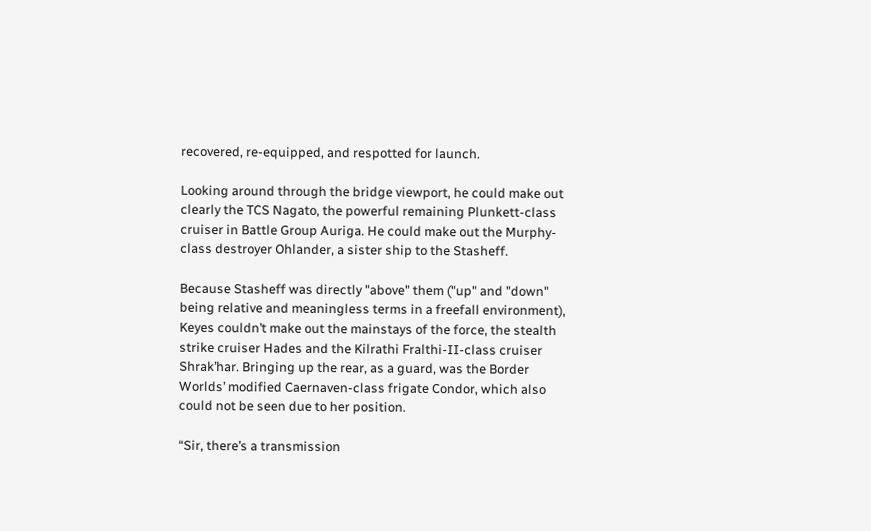recovered, re-equipped, and respotted for launch.

Looking around through the bridge viewport, he could make out clearly the TCS Nagato, the powerful remaining Plunkett-class cruiser in Battle Group Auriga. He could make out the Murphy-class destroyer Ohlander, a sister ship to the Stasheff.

Because Stasheff was directly "above" them ("up" and "down" being relative and meaningless terms in a freefall environment), Keyes couldn’t make out the mainstays of the force, the stealth strike cruiser Hades and the Kilrathi Fralthi-II-class cruiser Shrak’har. Bringing up the rear, as a guard, was the Border Worlds’ modified Caernaven-class frigate Condor, which also could not be seen due to her position.

“Sir, there’s a transmission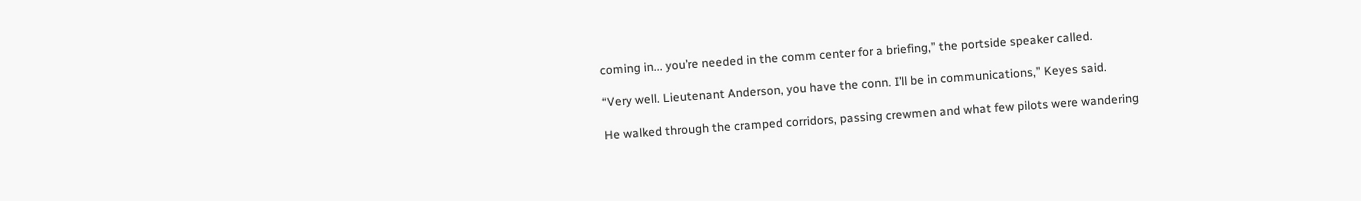coming in... you’re needed in the comm center for a briefing,” the portside speaker called.

“Very well. Lieutenant Anderson, you have the conn. I’ll be in communications,” Keyes said.

He walked through the cramped corridors, passing crewmen and what few pilots were wandering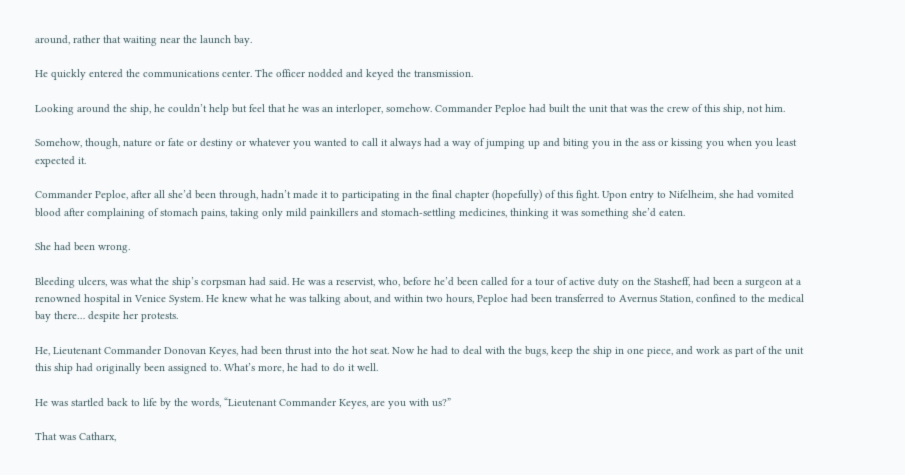around, rather that waiting near the launch bay.

He quickly entered the communications center. The officer nodded and keyed the transmission.

Looking around the ship, he couldn’t help but feel that he was an interloper, somehow. Commander Peploe had built the unit that was the crew of this ship, not him.

Somehow, though, nature or fate or destiny or whatever you wanted to call it always had a way of jumping up and biting you in the ass or kissing you when you least expected it.

Commander Peploe, after all she’d been through, hadn’t made it to participating in the final chapter (hopefully) of this fight. Upon entry to Nifelheim, she had vomited blood after complaining of stomach pains, taking only mild painkillers and stomach-settling medicines, thinking it was something she’d eaten.

She had been wrong.

Bleeding ulcers, was what the ship’s corpsman had said. He was a reservist, who, before he’d been called for a tour of active duty on the Stasheff, had been a surgeon at a renowned hospital in Venice System. He knew what he was talking about, and within two hours, Peploe had been transferred to Avernus Station, confined to the medical bay there… despite her protests.

He, Lieutenant Commander Donovan Keyes, had been thrust into the hot seat. Now he had to deal with the bugs, keep the ship in one piece, and work as part of the unit this ship had originally been assigned to. What’s more, he had to do it well.

He was startled back to life by the words, “Lieutenant Commander Keyes, are you with us?”

That was Catharx,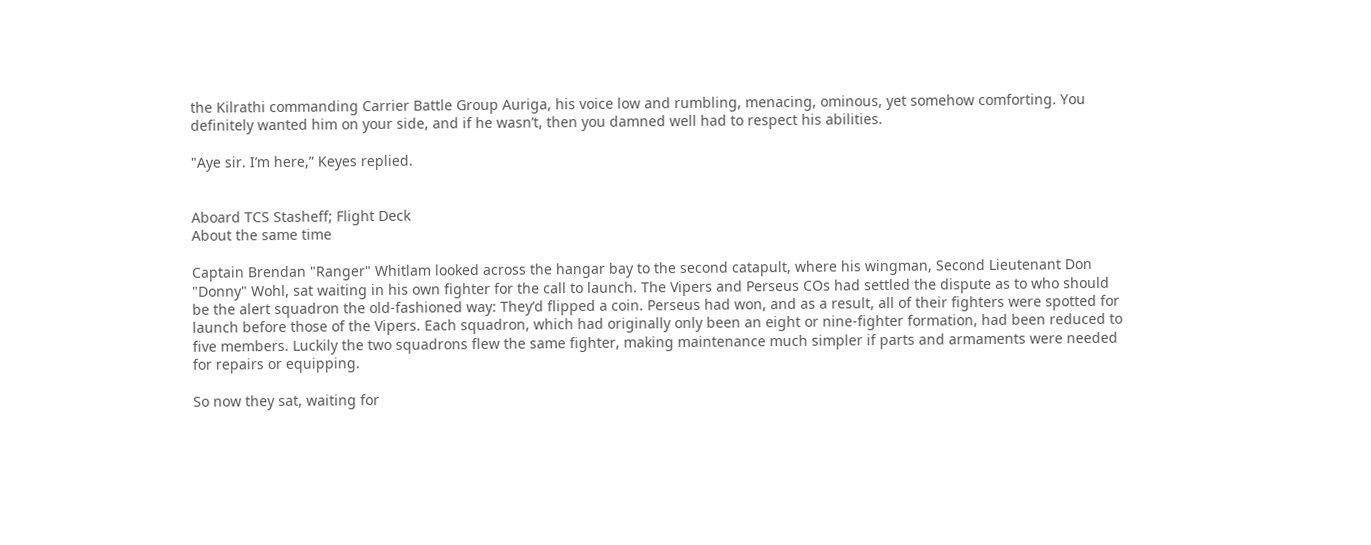the Kilrathi commanding Carrier Battle Group Auriga, his voice low and rumbling, menacing, ominous, yet somehow comforting. You definitely wanted him on your side, and if he wasn’t, then you damned well had to respect his abilities.

"Aye sir. I’m here,” Keyes replied.


Aboard TCS Stasheff; Flight Deck
About the same time

Captain Brendan "Ranger" Whitlam looked across the hangar bay to the second catapult, where his wingman, Second Lieutenant Don "Donny" Wohl, sat waiting in his own fighter for the call to launch. The Vipers and Perseus COs had settled the dispute as to who should be the alert squadron the old-fashioned way: They’d flipped a coin. Perseus had won, and as a result, all of their fighters were spotted for launch before those of the Vipers. Each squadron, which had originally only been an eight or nine-fighter formation, had been reduced to five members. Luckily the two squadrons flew the same fighter, making maintenance much simpler if parts and armaments were needed for repairs or equipping.

So now they sat, waiting for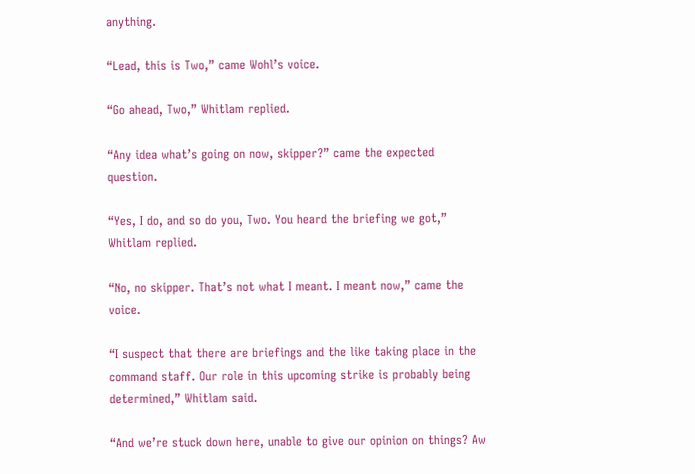anything.

“Lead, this is Two,” came Wohl’s voice.

“Go ahead, Two,” Whitlam replied.

“Any idea what’s going on now, skipper?” came the expected question.

“Yes, I do, and so do you, Two. You heard the briefing we got,” Whitlam replied.

“No, no skipper. That’s not what I meant. I meant now,” came the voice.

“I suspect that there are briefings and the like taking place in the command staff. Our role in this upcoming strike is probably being determined,” Whitlam said.

“And we’re stuck down here, unable to give our opinion on things? Aw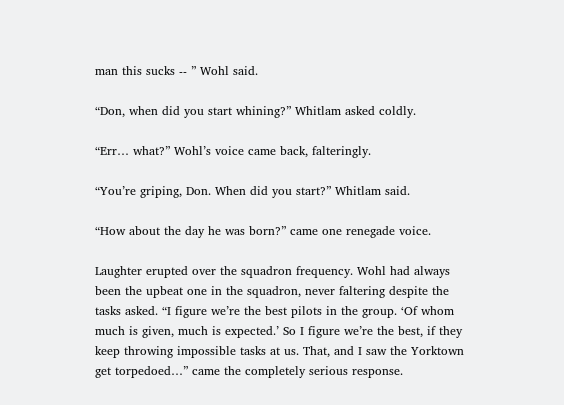man this sucks -- ” Wohl said.

“Don, when did you start whining?” Whitlam asked coldly.

“Err… what?” Wohl’s voice came back, falteringly.

“You’re griping, Don. When did you start?” Whitlam said.

“How about the day he was born?” came one renegade voice.

Laughter erupted over the squadron frequency. Wohl had always been the upbeat one in the squadron, never faltering despite the tasks asked. “I figure we’re the best pilots in the group. ‘Of whom much is given, much is expected.’ So I figure we’re the best, if they keep throwing impossible tasks at us. That, and I saw the Yorktown get torpedoed…” came the completely serious response.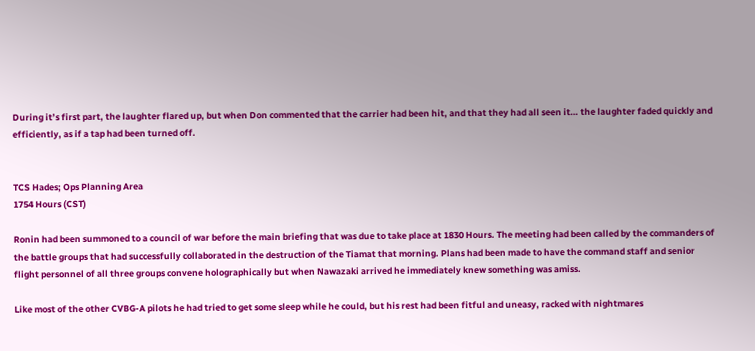During it’s first part, the laughter flared up, but when Don commented that the carrier had been hit, and that they had all seen it… the laughter faded quickly and efficiently, as if a tap had been turned off.


TCS Hades; Ops Planning Area
1754 Hours (CST)

Ronin had been summoned to a council of war before the main briefing that was due to take place at 1830 Hours. The meeting had been called by the commanders of the battle groups that had successfully collaborated in the destruction of the Tiamat that morning. Plans had been made to have the command staff and senior flight personnel of all three groups convene holographically but when Nawazaki arrived he immediately knew something was amiss.

Like most of the other CVBG-A pilots he had tried to get some sleep while he could, but his rest had been fitful and uneasy, racked with nightmares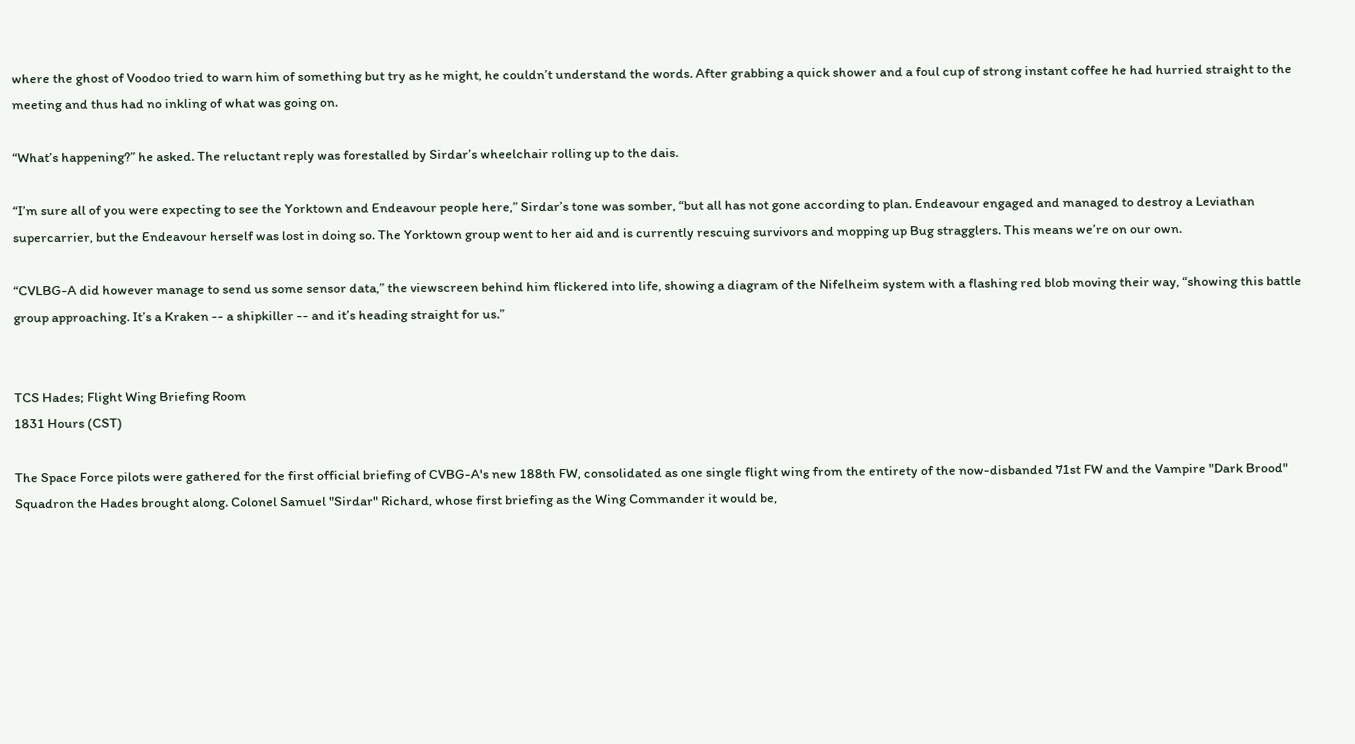where the ghost of Voodoo tried to warn him of something but try as he might, he couldn’t understand the words. After grabbing a quick shower and a foul cup of strong instant coffee he had hurried straight to the meeting and thus had no inkling of what was going on.

“What’s happening?” he asked. The reluctant reply was forestalled by Sirdar’s wheelchair rolling up to the dais.

“I’m sure all of you were expecting to see the Yorktown and Endeavour people here,” Sirdar’s tone was somber, “but all has not gone according to plan. Endeavour engaged and managed to destroy a Leviathan supercarrier, but the Endeavour herself was lost in doing so. The Yorktown group went to her aid and is currently rescuing survivors and mopping up Bug stragglers. This means we’re on our own.

“CVLBG-A did however manage to send us some sensor data,” the viewscreen behind him flickered into life, showing a diagram of the Nifelheim system with a flashing red blob moving their way, “showing this battle group approaching. It’s a Kraken -- a shipkiller -- and it’s heading straight for us.”


TCS Hades; Flight Wing Briefing Room
1831 Hours (CST)

The Space Force pilots were gathered for the first official briefing of CVBG-A's new 188th FW, consolidated as one single flight wing from the entirety of the now-disbanded 71st FW and the Vampire "Dark Brood" Squadron the Hades brought along. Colonel Samuel "Sirdar" Richard, whose first briefing as the Wing Commander it would be,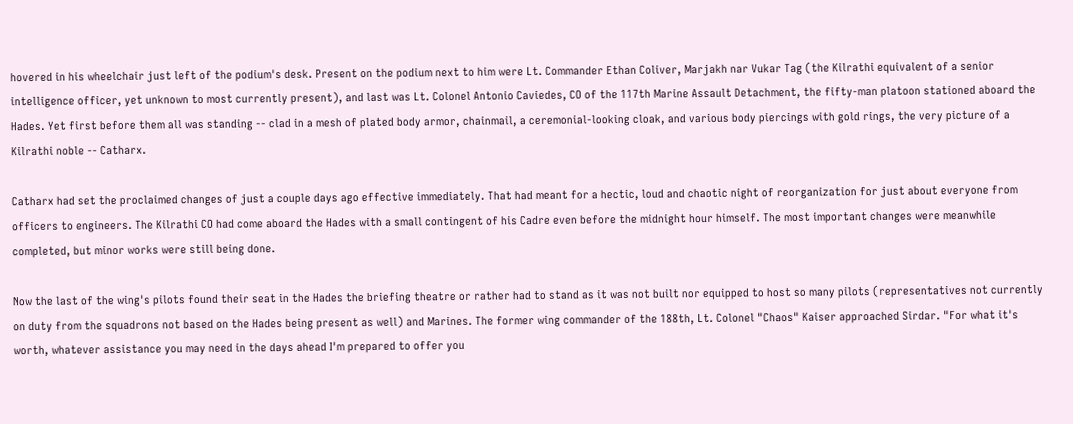hovered in his wheelchair just left of the podium's desk. Present on the podium next to him were Lt. Commander Ethan Coliver, Marjakh nar Vukar Tag (the Kilrathi equivalent of a senior intelligence officer, yet unknown to most currently present), and last was Lt. Colonel Antonio Caviedes, CO of the 117th Marine Assault Detachment, the fifty-man platoon stationed aboard the Hades. Yet first before them all was standing -- clad in a mesh of plated body armor, chainmail, a ceremonial-looking cloak, and various body piercings with gold rings, the very picture of a Kilrathi noble -- Catharx.

Catharx had set the proclaimed changes of just a couple days ago effective immediately. That had meant for a hectic, loud and chaotic night of reorganization for just about everyone from officers to engineers. The Kilrathi CO had come aboard the Hades with a small contingent of his Cadre even before the midnight hour himself. The most important changes were meanwhile completed, but minor works were still being done.

Now the last of the wing's pilots found their seat in the Hades the briefing theatre or rather had to stand as it was not built nor equipped to host so many pilots (representatives not currently on duty from the squadrons not based on the Hades being present as well) and Marines. The former wing commander of the 188th, Lt. Colonel "Chaos" Kaiser approached Sirdar. "For what it's worth, whatever assistance you may need in the days ahead I'm prepared to offer you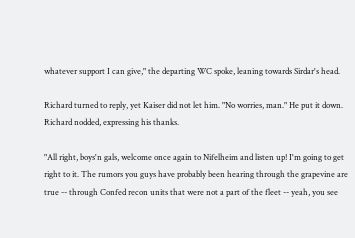whatever support I can give," the departing WC spoke, leaning towards Sirdar's head.

Richard turned to reply, yet Kaiser did not let him. "No worries, man." He put it down. Richard nodded, expressing his thanks.

"All right, boys'n gals, welcome once again to Nifelheim and listen up! I'm going to get right to it. The rumors you guys have probably been hearing through the grapevine are true -- through Confed recon units that were not a part of the fleet -- yeah, you see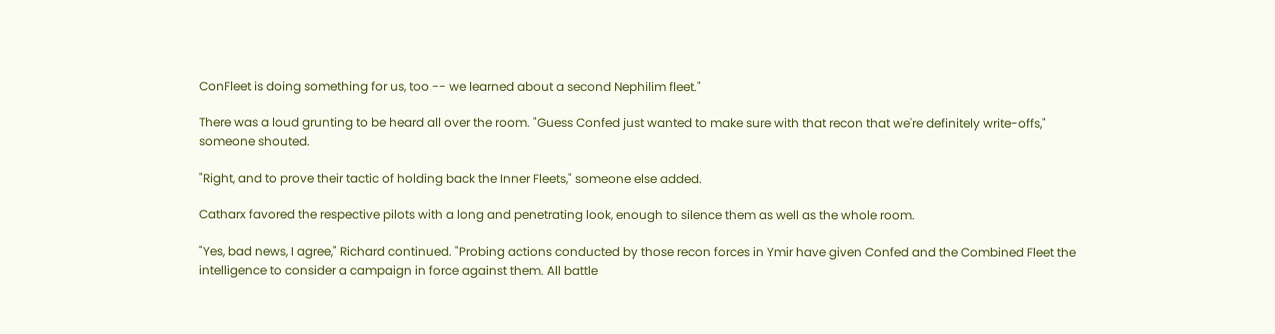ConFleet is doing something for us, too -- we learned about a second Nephilim fleet."

There was a loud grunting to be heard all over the room. "Guess Confed just wanted to make sure with that recon that we're definitely write-offs," someone shouted.

"Right, and to prove their tactic of holding back the Inner Fleets," someone else added.

Catharx favored the respective pilots with a long and penetrating look, enough to silence them as well as the whole room.

"Yes, bad news, I agree," Richard continued. "Probing actions conducted by those recon forces in Ymir have given Confed and the Combined Fleet the intelligence to consider a campaign in force against them. All battle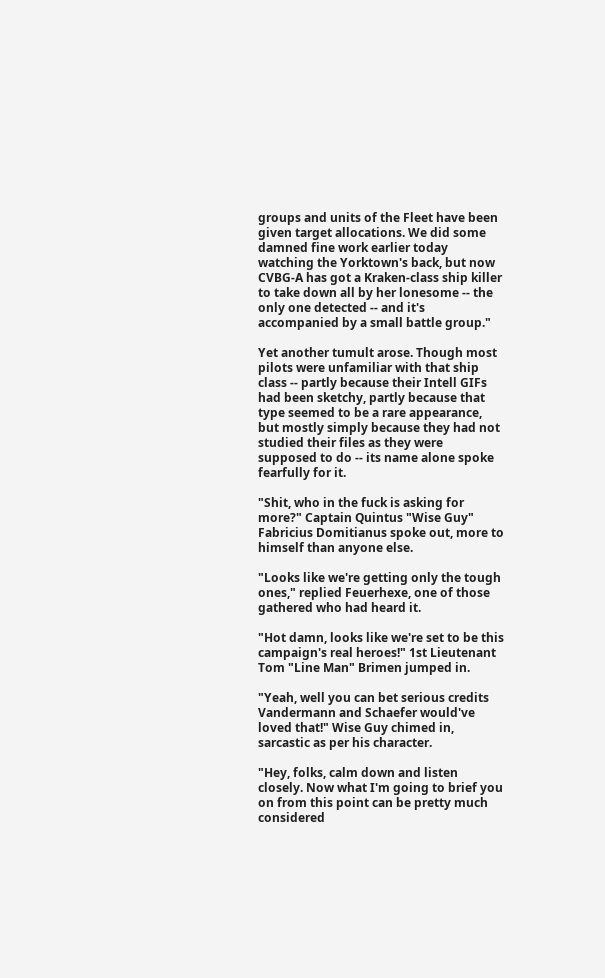groups and units of the Fleet have been given target allocations. We did some damned fine work earlier today watching the Yorktown's back, but now CVBG-A has got a Kraken-class ship killer to take down all by her lonesome -- the only one detected -- and it's accompanied by a small battle group."

Yet another tumult arose. Though most pilots were unfamiliar with that ship class -- partly because their Intell GIFs had been sketchy, partly because that type seemed to be a rare appearance, but mostly simply because they had not studied their files as they were supposed to do -- its name alone spoke fearfully for it.

"Shit, who in the fuck is asking for more?" Captain Quintus "Wise Guy" Fabricius Domitianus spoke out, more to himself than anyone else.

"Looks like we're getting only the tough ones," replied Feuerhexe, one of those gathered who had heard it.

"Hot damn, looks like we're set to be this campaign's real heroes!" 1st Lieutenant Tom "Line Man" Brimen jumped in.

"Yeah, well you can bet serious credits Vandermann and Schaefer would've loved that!" Wise Guy chimed in, sarcastic as per his character.

"Hey, folks, calm down and listen closely. Now what I'm going to brief you on from this point can be pretty much considered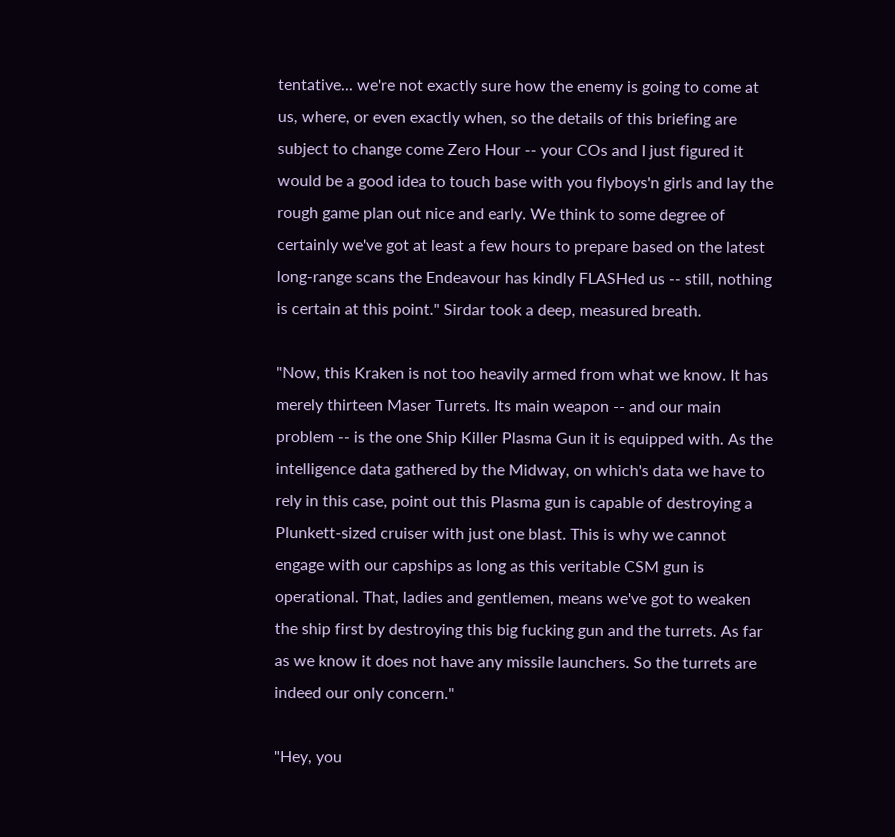tentative... we're not exactly sure how the enemy is going to come at us, where, or even exactly when, so the details of this briefing are subject to change come Zero Hour -- your COs and I just figured it would be a good idea to touch base with you flyboys'n girls and lay the rough game plan out nice and early. We think to some degree of certainly we've got at least a few hours to prepare based on the latest long-range scans the Endeavour has kindly FLASHed us -- still, nothing is certain at this point." Sirdar took a deep, measured breath.

"Now, this Kraken is not too heavily armed from what we know. It has merely thirteen Maser Turrets. Its main weapon -- and our main problem -- is the one Ship Killer Plasma Gun it is equipped with. As the intelligence data gathered by the Midway, on which's data we have to rely in this case, point out this Plasma gun is capable of destroying a Plunkett-sized cruiser with just one blast. This is why we cannot engage with our capships as long as this veritable CSM gun is operational. That, ladies and gentlemen, means we've got to weaken the ship first by destroying this big fucking gun and the turrets. As far as we know it does not have any missile launchers. So the turrets are indeed our only concern."

"Hey, you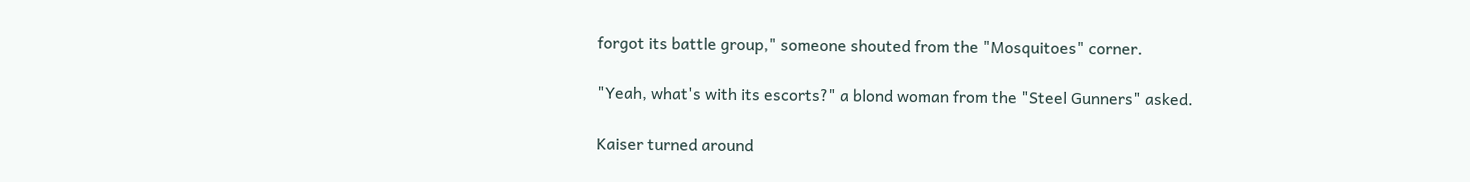forgot its battle group," someone shouted from the "Mosquitoes" corner.

"Yeah, what's with its escorts?" a blond woman from the "Steel Gunners" asked.

Kaiser turned around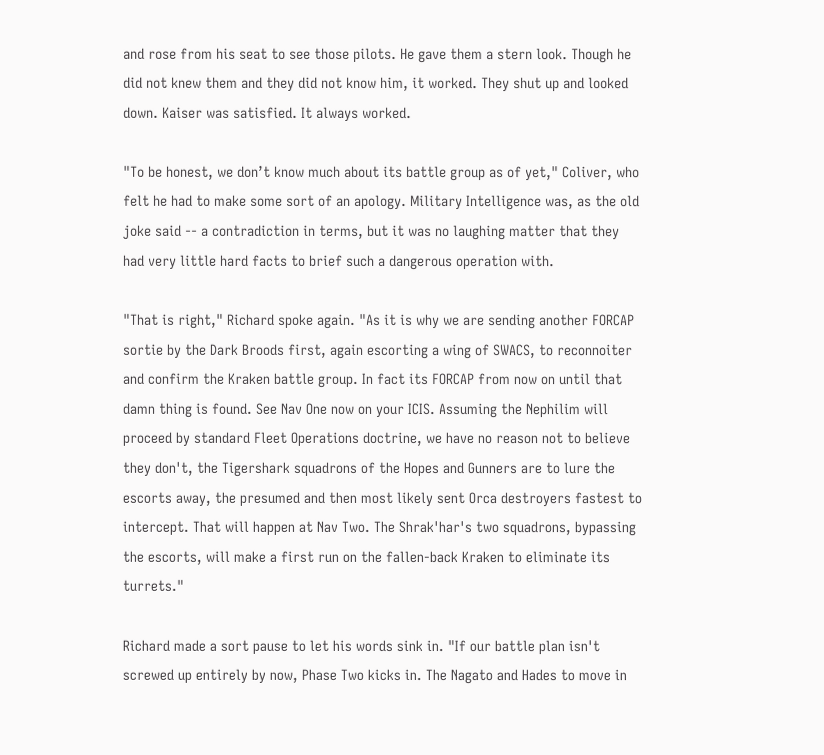and rose from his seat to see those pilots. He gave them a stern look. Though he did not knew them and they did not know him, it worked. They shut up and looked down. Kaiser was satisfied. It always worked.

"To be honest, we don’t know much about its battle group as of yet," Coliver, who felt he had to make some sort of an apology. Military Intelligence was, as the old joke said -- a contradiction in terms, but it was no laughing matter that they had very little hard facts to brief such a dangerous operation with.

"That is right," Richard spoke again. "As it is why we are sending another FORCAP sortie by the Dark Broods first, again escorting a wing of SWACS, to reconnoiter and confirm the Kraken battle group. In fact its FORCAP from now on until that damn thing is found. See Nav One now on your ICIS. Assuming the Nephilim will proceed by standard Fleet Operations doctrine, we have no reason not to believe they don't, the Tigershark squadrons of the Hopes and Gunners are to lure the escorts away, the presumed and then most likely sent Orca destroyers fastest to intercept. That will happen at Nav Two. The Shrak'har's two squadrons, bypassing the escorts, will make a first run on the fallen-back Kraken to eliminate its turrets."

Richard made a sort pause to let his words sink in. "If our battle plan isn't screwed up entirely by now, Phase Two kicks in. The Nagato and Hades to move in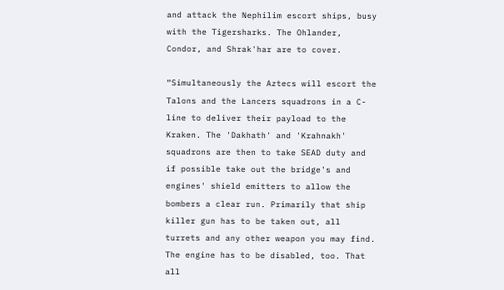and attack the Nephilim escort ships, busy with the Tigersharks. The Ohlander, Condor, and Shrak'har are to cover.

“Simultaneously the Aztecs will escort the Talons and the Lancers squadrons in a C-line to deliver their payload to the Kraken. The 'Dakhath' and 'Krahnakh' squadrons are then to take SEAD duty and if possible take out the bridge's and engines' shield emitters to allow the bombers a clear run. Primarily that ship killer gun has to be taken out, all turrets and any other weapon you may find. The engine has to be disabled, too. That all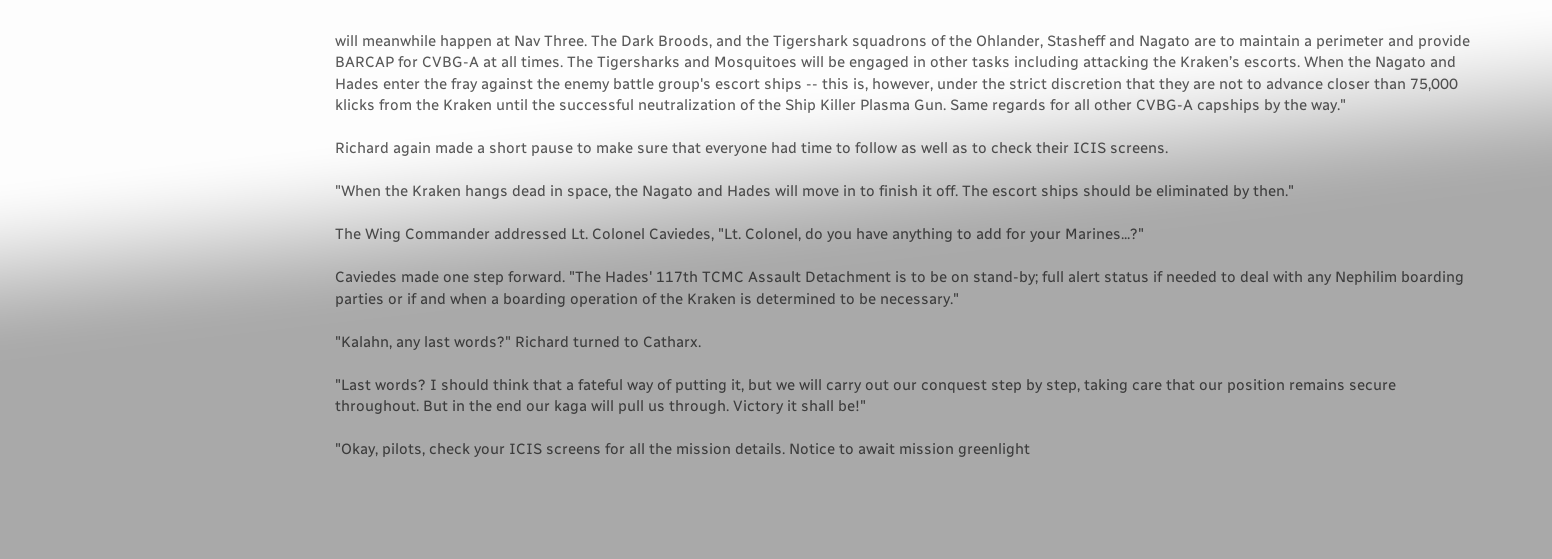will meanwhile happen at Nav Three. The Dark Broods, and the Tigershark squadrons of the Ohlander, Stasheff and Nagato are to maintain a perimeter and provide BARCAP for CVBG-A at all times. The Tigersharks and Mosquitoes will be engaged in other tasks including attacking the Kraken’s escorts. When the Nagato and Hades enter the fray against the enemy battle group's escort ships -- this is, however, under the strict discretion that they are not to advance closer than 75,000 klicks from the Kraken until the successful neutralization of the Ship Killer Plasma Gun. Same regards for all other CVBG-A capships by the way."

Richard again made a short pause to make sure that everyone had time to follow as well as to check their ICIS screens.

"When the Kraken hangs dead in space, the Nagato and Hades will move in to finish it off. The escort ships should be eliminated by then."

The Wing Commander addressed Lt. Colonel Caviedes, "Lt. Colonel, do you have anything to add for your Marines...?"

Caviedes made one step forward. "The Hades' 117th TCMC Assault Detachment is to be on stand-by; full alert status if needed to deal with any Nephilim boarding parties or if and when a boarding operation of the Kraken is determined to be necessary."

"Kalahn, any last words?" Richard turned to Catharx.

"Last words? I should think that a fateful way of putting it, but we will carry out our conquest step by step, taking care that our position remains secure throughout. But in the end our kaga will pull us through. Victory it shall be!"

"Okay, pilots, check your ICIS screens for all the mission details. Notice to await mission greenlight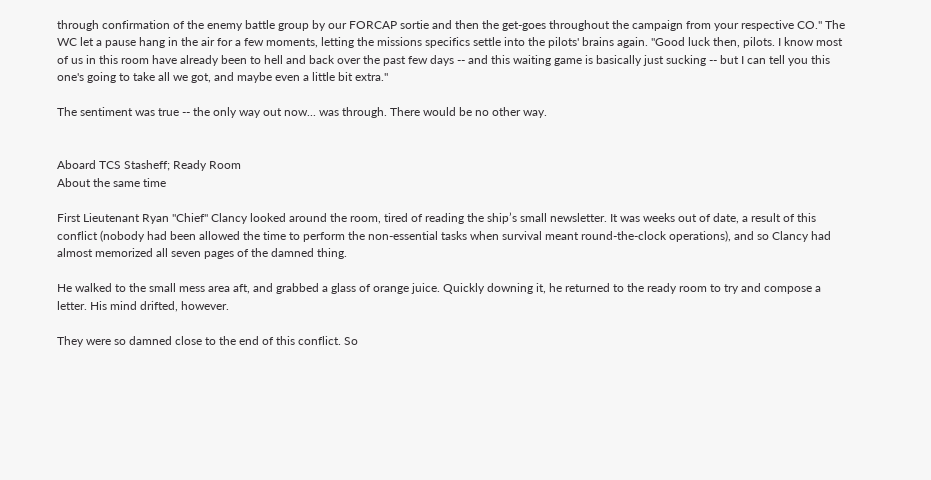through confirmation of the enemy battle group by our FORCAP sortie and then the get-goes throughout the campaign from your respective CO." The WC let a pause hang in the air for a few moments, letting the missions specifics settle into the pilots' brains again. "Good luck then, pilots. I know most of us in this room have already been to hell and back over the past few days -- and this waiting game is basically just sucking -- but I can tell you this one's going to take all we got, and maybe even a little bit extra."

The sentiment was true -- the only way out now... was through. There would be no other way.


Aboard TCS Stasheff; Ready Room
About the same time

First Lieutenant Ryan "Chief" Clancy looked around the room, tired of reading the ship’s small newsletter. It was weeks out of date, a result of this conflict (nobody had been allowed the time to perform the non-essential tasks when survival meant round-the-clock operations), and so Clancy had almost memorized all seven pages of the damned thing.

He walked to the small mess area aft, and grabbed a glass of orange juice. Quickly downing it, he returned to the ready room to try and compose a letter. His mind drifted, however.

They were so damned close to the end of this conflict. So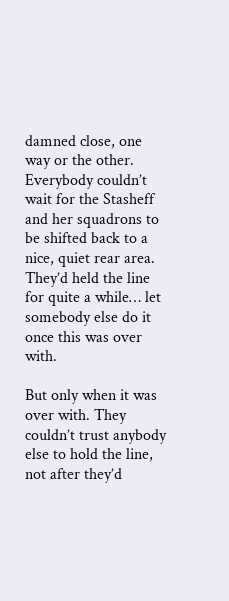damned close, one way or the other. Everybody couldn’t wait for the Stasheff and her squadrons to be shifted back to a nice, quiet rear area. They’d held the line for quite a while… let somebody else do it once this was over with.

But only when it was over with. They couldn’t trust anybody else to hold the line, not after they’d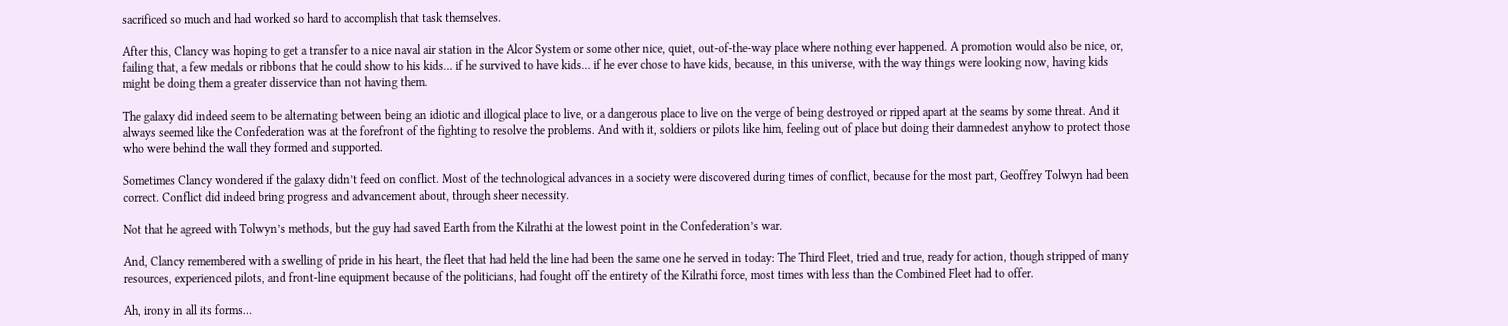sacrificed so much and had worked so hard to accomplish that task themselves.

After this, Clancy was hoping to get a transfer to a nice naval air station in the Alcor System or some other nice, quiet, out-of-the-way place where nothing ever happened. A promotion would also be nice, or, failing that, a few medals or ribbons that he could show to his kids… if he survived to have kids… if he ever chose to have kids, because, in this universe, with the way things were looking now, having kids might be doing them a greater disservice than not having them.

The galaxy did indeed seem to be alternating between being an idiotic and illogical place to live, or a dangerous place to live on the verge of being destroyed or ripped apart at the seams by some threat. And it always seemed like the Confederation was at the forefront of the fighting to resolve the problems. And with it, soldiers or pilots like him, feeling out of place but doing their damnedest anyhow to protect those who were behind the wall they formed and supported.

Sometimes Clancy wondered if the galaxy didn’t feed on conflict. Most of the technological advances in a society were discovered during times of conflict, because for the most part, Geoffrey Tolwyn had been correct. Conflict did indeed bring progress and advancement about, through sheer necessity.

Not that he agreed with Tolwyn’s methods, but the guy had saved Earth from the Kilrathi at the lowest point in the Confederation’s war.

And, Clancy remembered with a swelling of pride in his heart, the fleet that had held the line had been the same one he served in today: The Third Fleet, tried and true, ready for action, though stripped of many resources, experienced pilots, and front-line equipment because of the politicians, had fought off the entirety of the Kilrathi force, most times with less than the Combined Fleet had to offer.

Ah, irony in all its forms…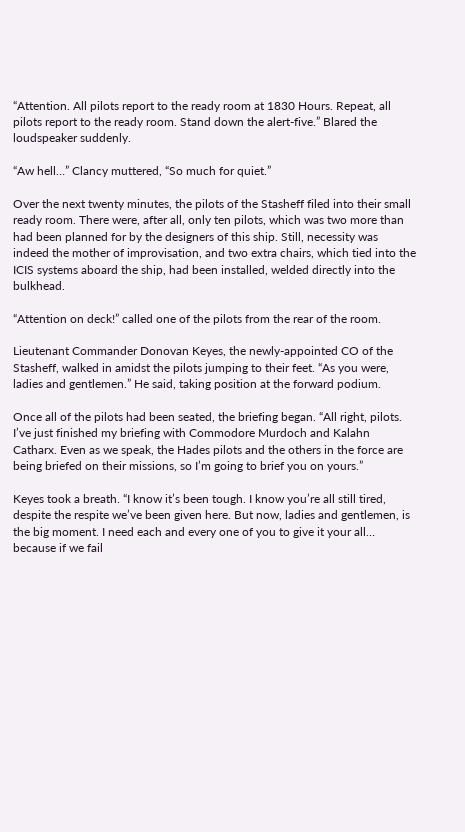“Attention. All pilots report to the ready room at 1830 Hours. Repeat, all pilots report to the ready room. Stand down the alert-five.” Blared the loudspeaker suddenly.

“Aw hell…” Clancy muttered, “So much for quiet.”

Over the next twenty minutes, the pilots of the Stasheff filed into their small ready room. There were, after all, only ten pilots, which was two more than had been planned for by the designers of this ship. Still, necessity was indeed the mother of improvisation, and two extra chairs, which tied into the ICIS systems aboard the ship, had been installed, welded directly into the bulkhead.

“Attention on deck!” called one of the pilots from the rear of the room.

Lieutenant Commander Donovan Keyes, the newly-appointed CO of the Stasheff, walked in amidst the pilots jumping to their feet. “As you were, ladies and gentlemen.” He said, taking position at the forward podium.

Once all of the pilots had been seated, the briefing began. “All right, pilots. I’ve just finished my briefing with Commodore Murdoch and Kalahn Catharx. Even as we speak, the Hades pilots and the others in the force are being briefed on their missions, so I’m going to brief you on yours.”

Keyes took a breath. “I know it’s been tough. I know you’re all still tired, despite the respite we’ve been given here. But now, ladies and gentlemen, is the big moment. I need each and every one of you to give it your all… because if we fail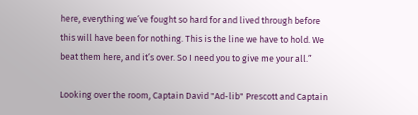here, everything we’ve fought so hard for and lived through before this will have been for nothing. This is the line we have to hold. We beat them here, and it’s over. So I need you to give me your all.”

Looking over the room, Captain David "Ad-lib" Prescott and Captain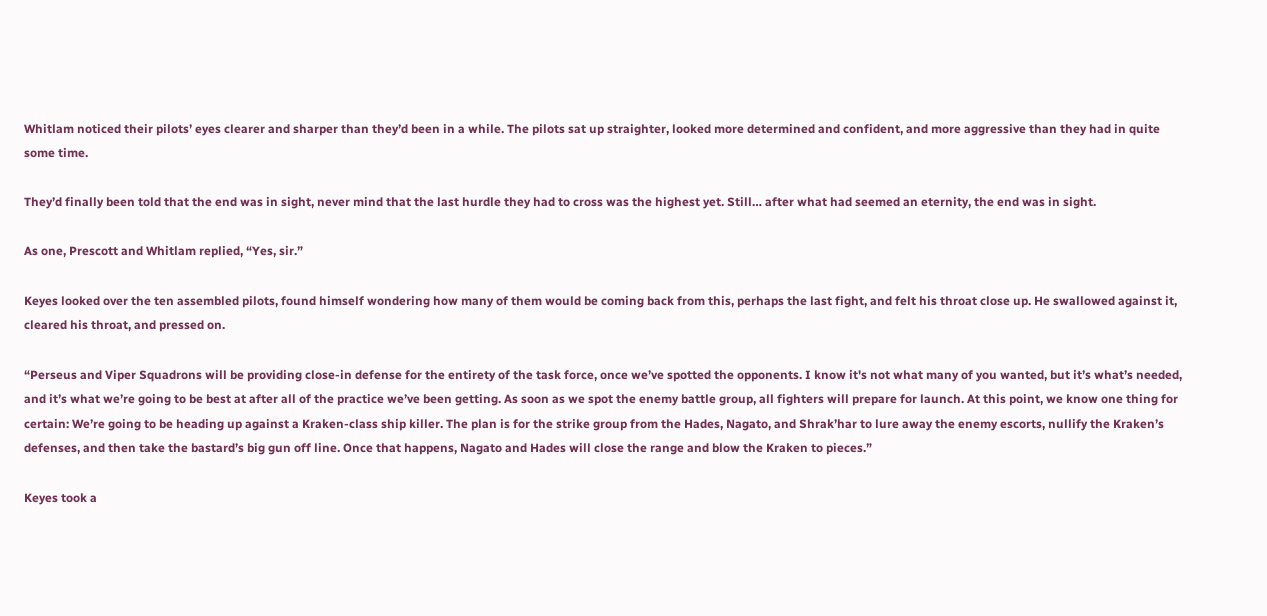Whitlam noticed their pilots’ eyes clearer and sharper than they’d been in a while. The pilots sat up straighter, looked more determined and confident, and more aggressive than they had in quite some time.

They’d finally been told that the end was in sight, never mind that the last hurdle they had to cross was the highest yet. Still… after what had seemed an eternity, the end was in sight.

As one, Prescott and Whitlam replied, “Yes, sir.”

Keyes looked over the ten assembled pilots, found himself wondering how many of them would be coming back from this, perhaps the last fight, and felt his throat close up. He swallowed against it, cleared his throat, and pressed on.

“Perseus and Viper Squadrons will be providing close-in defense for the entirety of the task force, once we’ve spotted the opponents. I know it's not what many of you wanted, but it’s what’s needed, and it’s what we’re going to be best at after all of the practice we’ve been getting. As soon as we spot the enemy battle group, all fighters will prepare for launch. At this point, we know one thing for certain: We’re going to be heading up against a Kraken-class ship killer. The plan is for the strike group from the Hades, Nagato, and Shrak’har to lure away the enemy escorts, nullify the Kraken’s defenses, and then take the bastard’s big gun off line. Once that happens, Nagato and Hades will close the range and blow the Kraken to pieces.”

Keyes took a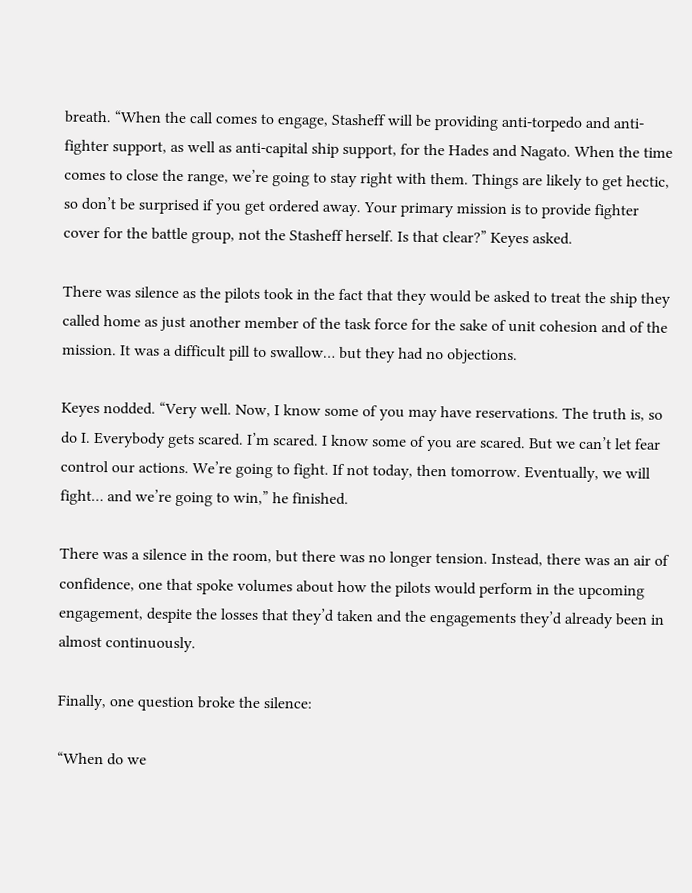breath. “When the call comes to engage, Stasheff will be providing anti-torpedo and anti-fighter support, as well as anti-capital ship support, for the Hades and Nagato. When the time comes to close the range, we’re going to stay right with them. Things are likely to get hectic, so don’t be surprised if you get ordered away. Your primary mission is to provide fighter cover for the battle group, not the Stasheff herself. Is that clear?” Keyes asked.

There was silence as the pilots took in the fact that they would be asked to treat the ship they called home as just another member of the task force for the sake of unit cohesion and of the mission. It was a difficult pill to swallow… but they had no objections.

Keyes nodded. “Very well. Now, I know some of you may have reservations. The truth is, so do I. Everybody gets scared. I’m scared. I know some of you are scared. But we can’t let fear control our actions. We’re going to fight. If not today, then tomorrow. Eventually, we will fight… and we’re going to win,” he finished.

There was a silence in the room, but there was no longer tension. Instead, there was an air of confidence, one that spoke volumes about how the pilots would perform in the upcoming engagement, despite the losses that they’d taken and the engagements they’d already been in almost continuously.

Finally, one question broke the silence:

“When do we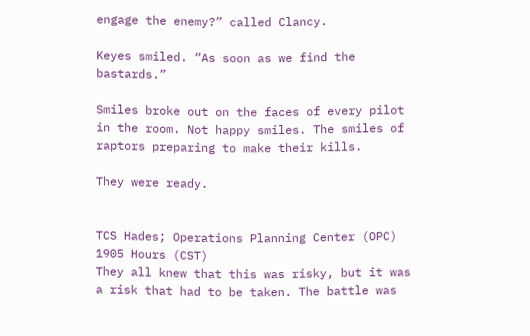engage the enemy?” called Clancy.

Keyes smiled. “As soon as we find the bastards.”

Smiles broke out on the faces of every pilot in the room. Not happy smiles. The smiles of raptors preparing to make their kills.

They were ready.


TCS Hades; Operations Planning Center (OPC)
1905 Hours (CST)
They all knew that this was risky, but it was a risk that had to be taken. The battle was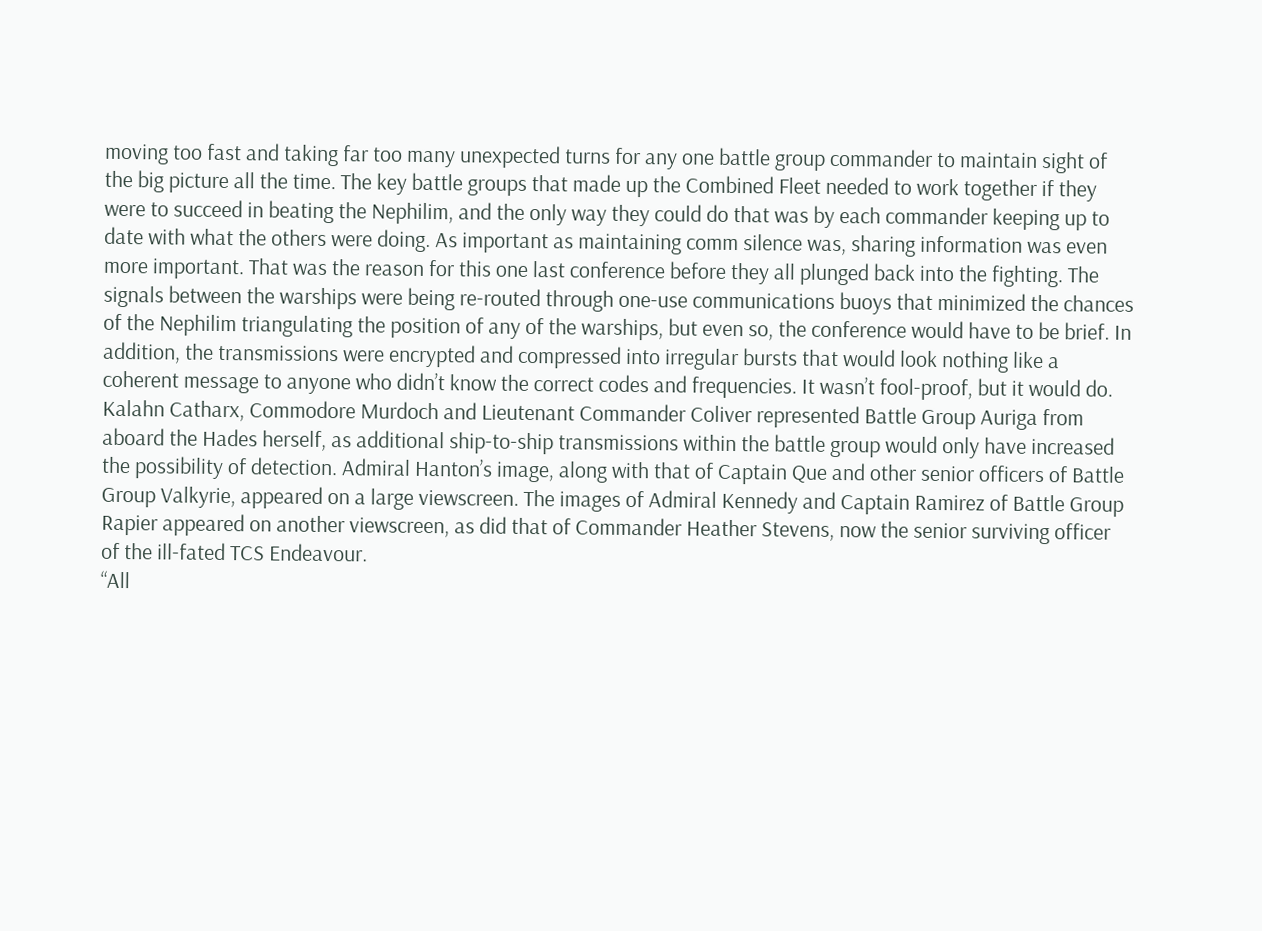moving too fast and taking far too many unexpected turns for any one battle group commander to maintain sight of the big picture all the time. The key battle groups that made up the Combined Fleet needed to work together if they were to succeed in beating the Nephilim, and the only way they could do that was by each commander keeping up to date with what the others were doing. As important as maintaining comm silence was, sharing information was even more important. That was the reason for this one last conference before they all plunged back into the fighting. The signals between the warships were being re-routed through one-use communications buoys that minimized the chances of the Nephilim triangulating the position of any of the warships, but even so, the conference would have to be brief. In addition, the transmissions were encrypted and compressed into irregular bursts that would look nothing like a coherent message to anyone who didn’t know the correct codes and frequencies. It wasn’t fool-proof, but it would do.
Kalahn Catharx, Commodore Murdoch and Lieutenant Commander Coliver represented Battle Group Auriga from aboard the Hades herself, as additional ship-to-ship transmissions within the battle group would only have increased the possibility of detection. Admiral Hanton’s image, along with that of Captain Que and other senior officers of Battle Group Valkyrie, appeared on a large viewscreen. The images of Admiral Kennedy and Captain Ramirez of Battle Group Rapier appeared on another viewscreen, as did that of Commander Heather Stevens, now the senior surviving officer of the ill-fated TCS Endeavour.
“All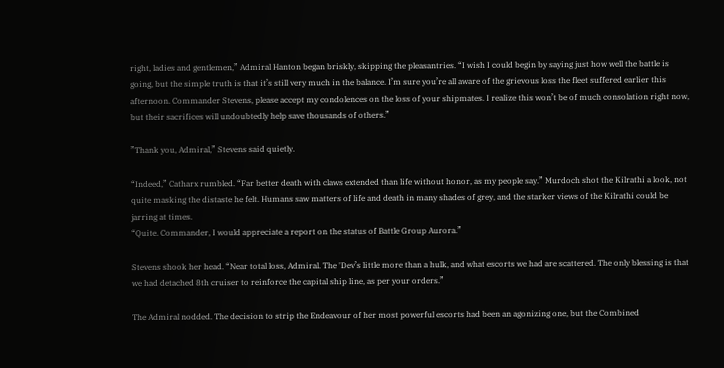right, ladies and gentlemen,” Admiral Hanton began briskly, skipping the pleasantries. “I wish I could begin by saying just how well the battle is going, but the simple truth is that it’s still very much in the balance. I’m sure you’re all aware of the grievous loss the fleet suffered earlier this afternoon. Commander Stevens, please accept my condolences on the loss of your shipmates. I realize this won’t be of much consolation right now, but their sacrifices will undoubtedly help save thousands of others.”

”Thank you, Admiral,” Stevens said quietly.

“Indeed,” Catharx rumbled. “Far better death with claws extended than life without honor, as my people say.” Murdoch shot the Kilrathi a look, not quite masking the distaste he felt. Humans saw matters of life and death in many shades of grey, and the starker views of the Kilrathi could be jarring at times.
“Quite. Commander, I would appreciate a report on the status of Battle Group Aurora.”

Stevens shook her head. “Near total loss, Admiral. The 'Dev’s little more than a hulk, and what escorts we had are scattered. The only blessing is that we had detached 8th cruiser to reinforce the capital ship line, as per your orders.”

The Admiral nodded. The decision to strip the Endeavour of her most powerful escorts had been an agonizing one, but the Combined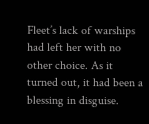Fleet’s lack of warships had left her with no other choice. As it turned out, it had been a blessing in disguise.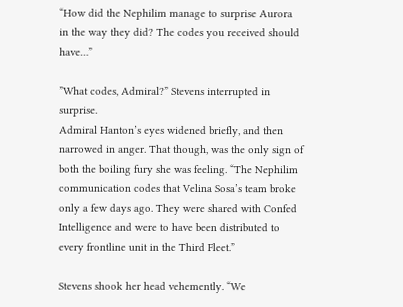“How did the Nephilim manage to surprise Aurora in the way they did? The codes you received should have…”

”What codes, Admiral?” Stevens interrupted in surprise.
Admiral Hanton’s eyes widened briefly, and then narrowed in anger. That though, was the only sign of both the boiling fury she was feeling. “The Nephilim communication codes that Velina Sosa’s team broke only a few days ago. They were shared with Confed Intelligence and were to have been distributed to every frontline unit in the Third Fleet.”

Stevens shook her head vehemently. “We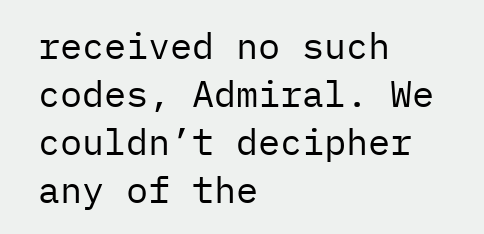received no such codes, Admiral. We couldn’t decipher any of the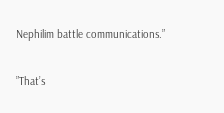Nephilim battle communications.”

”That’s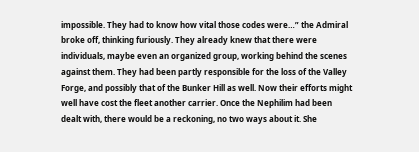impossible. They had to know how vital those codes were…” the Admiral broke off, thinking furiously. They already knew that there were individuals, maybe even an organized group, working behind the scenes against them. They had been partly responsible for the loss of the Valley Forge, and possibly that of the Bunker Hill as well. Now their efforts might well have cost the fleet another carrier. Once the Nephilim had been dealt with, there would be a reckoning, no two ways about it. She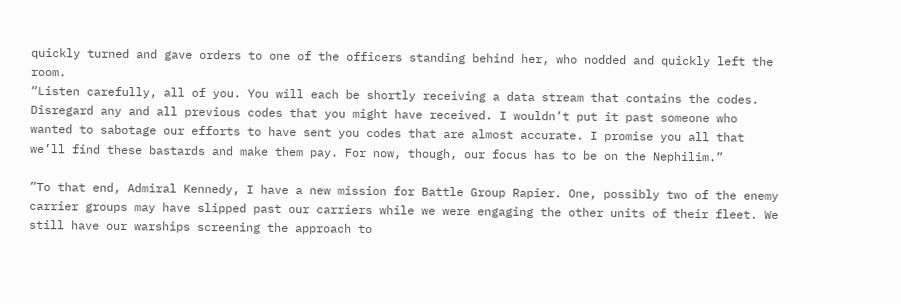quickly turned and gave orders to one of the officers standing behind her, who nodded and quickly left the room.
“Listen carefully, all of you. You will each be shortly receiving a data stream that contains the codes. Disregard any and all previous codes that you might have received. I wouldn’t put it past someone who wanted to sabotage our efforts to have sent you codes that are almost accurate. I promise you all that we’ll find these bastards and make them pay. For now, though, our focus has to be on the Nephilim.”

”To that end, Admiral Kennedy, I have a new mission for Battle Group Rapier. One, possibly two of the enemy carrier groups may have slipped past our carriers while we were engaging the other units of their fleet. We still have our warships screening the approach to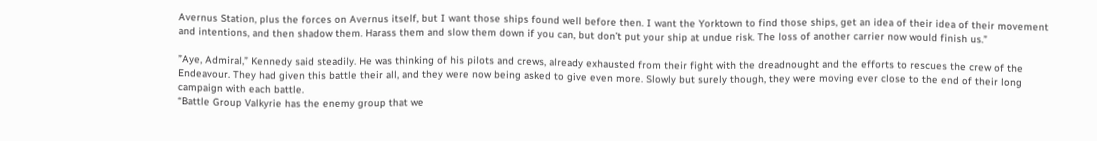Avernus Station, plus the forces on Avernus itself, but I want those ships found well before then. I want the Yorktown to find those ships, get an idea of their idea of their movement and intentions, and then shadow them. Harass them and slow them down if you can, but don’t put your ship at undue risk. The loss of another carrier now would finish us.”

”Aye, Admiral,” Kennedy said steadily. He was thinking of his pilots and crews, already exhausted from their fight with the dreadnought and the efforts to rescues the crew of the Endeavour. They had given this battle their all, and they were now being asked to give even more. Slowly but surely though, they were moving ever close to the end of their long campaign with each battle.
“Battle Group Valkyrie has the enemy group that we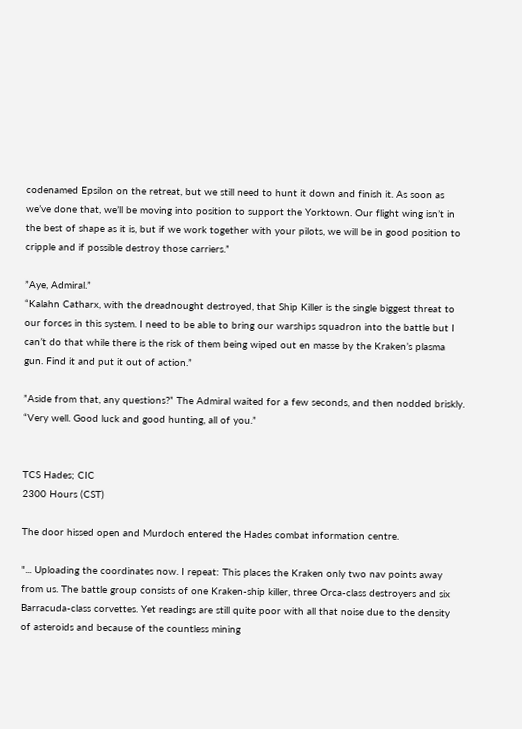codenamed Epsilon on the retreat, but we still need to hunt it down and finish it. As soon as we’ve done that, we’ll be moving into position to support the Yorktown. Our flight wing isn’t in the best of shape as it is, but if we work together with your pilots, we will be in good position to cripple and if possible destroy those carriers.”

”Aye, Admiral.”
“Kalahn Catharx, with the dreadnought destroyed, that Ship Killer is the single biggest threat to our forces in this system. I need to be able to bring our warships squadron into the battle but I can’t do that while there is the risk of them being wiped out en masse by the Kraken’s plasma gun. Find it and put it out of action.”

”Aside from that, any questions?” The Admiral waited for a few seconds, and then nodded briskly. “Very well. Good luck and good hunting, all of you.”


TCS Hades; CIC
2300 Hours (CST)

The door hissed open and Murdoch entered the Hades combat information centre.

"... Uploading the coordinates now. I repeat: This places the Kraken only two nav points away from us. The battle group consists of one Kraken-ship killer, three Orca-class destroyers and six Barracuda-class corvettes. Yet readings are still quite poor with all that noise due to the density of asteroids and because of the countless mining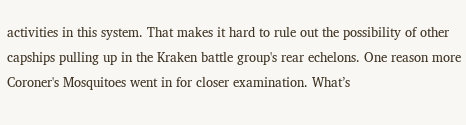activities in this system. That makes it hard to rule out the possibility of other capships pulling up in the Kraken battle group's rear echelons. One reason more Coroner's Mosquitoes went in for closer examination. What’s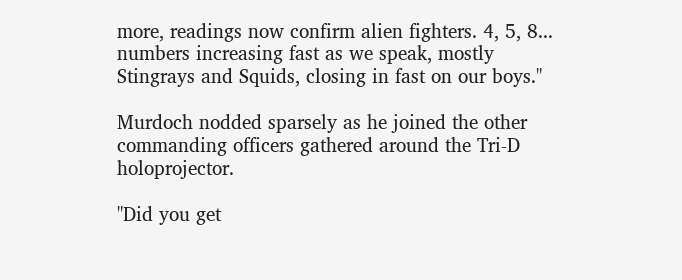more, readings now confirm alien fighters. 4, 5, 8... numbers increasing fast as we speak, mostly Stingrays and Squids, closing in fast on our boys."

Murdoch nodded sparsely as he joined the other commanding officers gathered around the Tri-D holoprojector.

"Did you get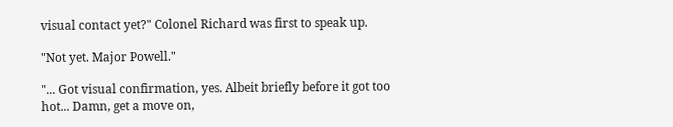visual contact yet?" Colonel Richard was first to speak up.

"Not yet. Major Powell."

"... Got visual confirmation, yes. Albeit briefly before it got too hot... Damn, get a move on,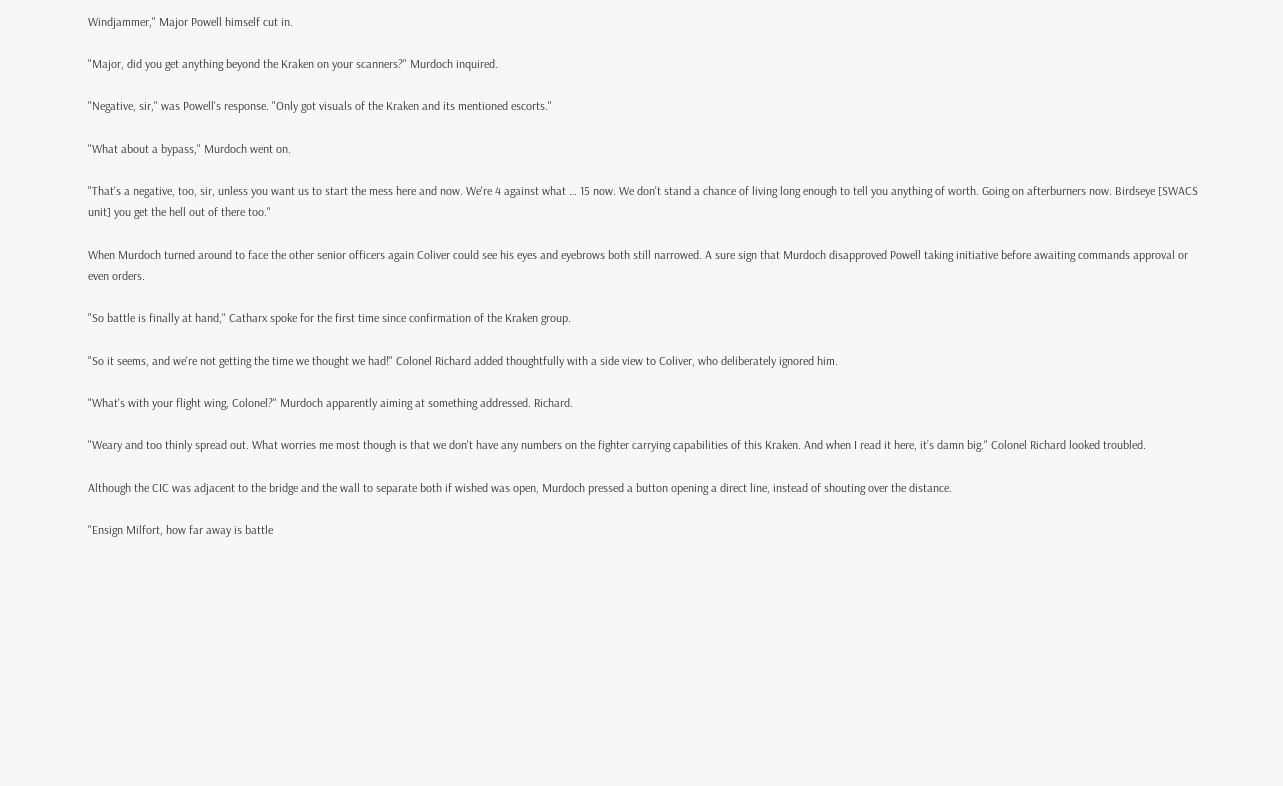Windjammer," Major Powell himself cut in.

"Major, did you get anything beyond the Kraken on your scanners?" Murdoch inquired.

"Negative, sir," was Powell's response. "Only got visuals of the Kraken and its mentioned escorts."

"What about a bypass," Murdoch went on.

"That's a negative, too, sir, unless you want us to start the mess here and now. We're 4 against what … 15 now. We don't stand a chance of living long enough to tell you anything of worth. Going on afterburners now. Birdseye [SWACS unit] you get the hell out of there too."

When Murdoch turned around to face the other senior officers again Coliver could see his eyes and eyebrows both still narrowed. A sure sign that Murdoch disapproved Powell taking initiative before awaiting commands approval or even orders.

"So battle is finally at hand," Catharx spoke for the first time since confirmation of the Kraken group.

"So it seems, and we're not getting the time we thought we had!" Colonel Richard added thoughtfully with a side view to Coliver, who deliberately ignored him.

"What's with your flight wing, Colonel?" Murdoch apparently aiming at something addressed. Richard.

"Weary and too thinly spread out. What worries me most though is that we don't have any numbers on the fighter carrying capabilities of this Kraken. And when I read it here, it’s damn big." Colonel Richard looked troubled.

Although the CIC was adjacent to the bridge and the wall to separate both if wished was open, Murdoch pressed a button opening a direct line, instead of shouting over the distance.

"Ensign Milfort, how far away is battle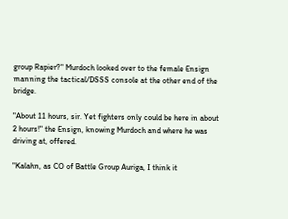group Rapier?" Murdoch looked over to the female Ensign manning the tactical/DSSS console at the other end of the bridge.

"About 11 hours, sir. Yet fighters only could be here in about 2 hours!" the Ensign, knowing Murdoch and where he was driving at, offered.

"Kalahn, as CO of Battle Group Auriga, I think it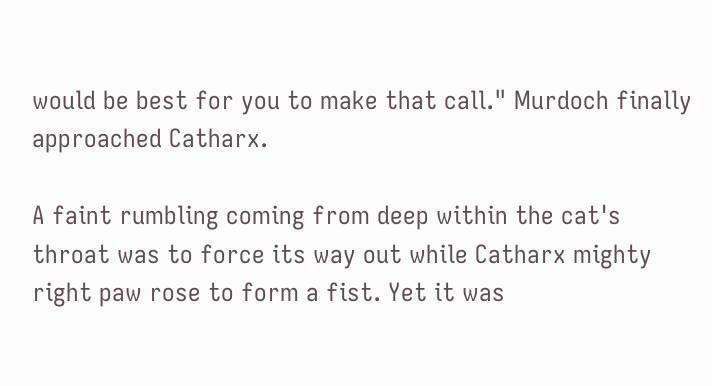would be best for you to make that call." Murdoch finally approached Catharx.

A faint rumbling coming from deep within the cat's throat was to force its way out while Catharx mighty right paw rose to form a fist. Yet it was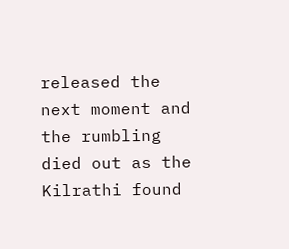released the next moment and the rumbling died out as the Kilrathi found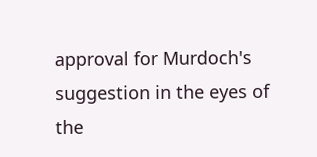approval for Murdoch's suggestion in the eyes of the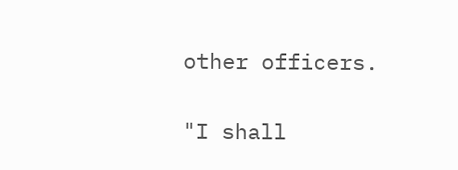other officers.

"I shall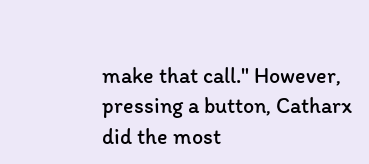make that call." However, pressing a button, Catharx did the most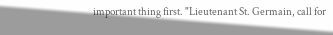important thing first. "Lieutenant St. Germain, call for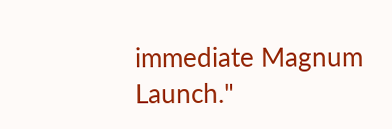immediate Magnum Launch."